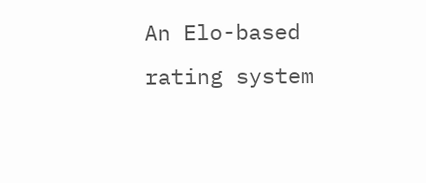An Elo-based rating system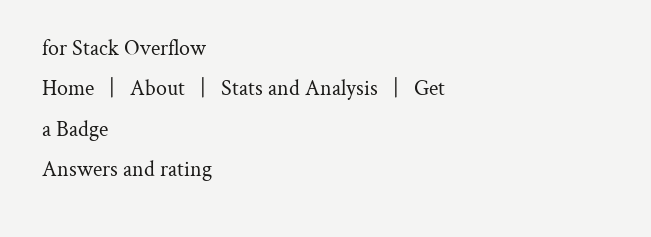for Stack Overflow
Home   |   About   |   Stats and Analysis   |   Get a Badge
Answers and rating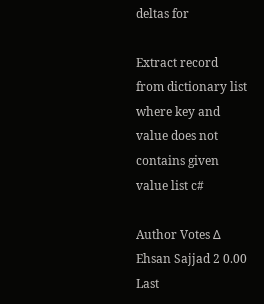deltas for

Extract record from dictionary list where key and value does not contains given value list c#

Author Votes Δ
Ehsan Sajjad 2 0.00
Last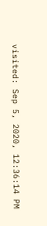visited: Sep 5, 2020, 12:36:14 PM